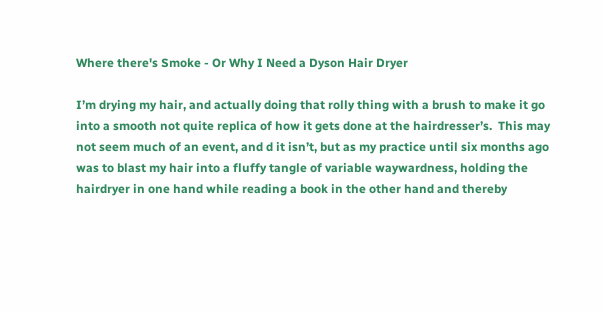Where there's Smoke - Or Why I Need a Dyson Hair Dryer

I’m drying my hair, and actually doing that rolly thing with a brush to make it go into a smooth not quite replica of how it gets done at the hairdresser’s.  This may not seem much of an event, and d it isn’t, but as my practice until six months ago was to blast my hair into a fluffy tangle of variable waywardness, holding the hairdryer in one hand while reading a book in the other hand and thereby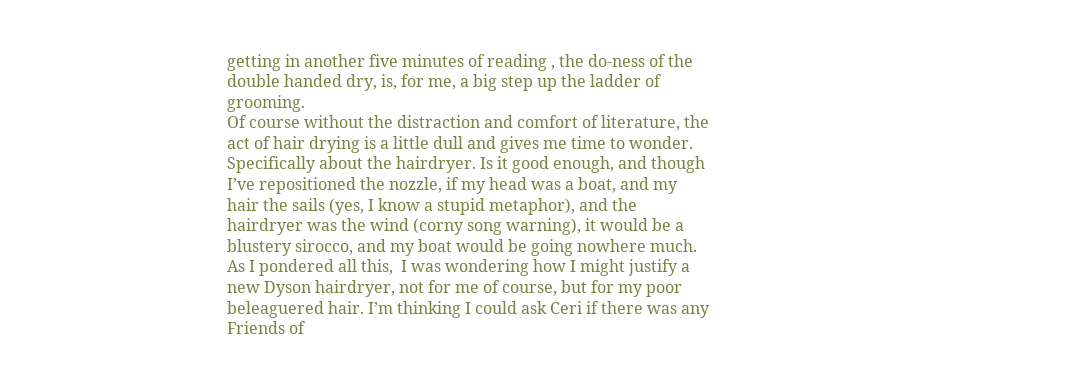getting in another five minutes of reading , the do-ness of the double handed dry, is, for me, a big step up the ladder of grooming.
Of course without the distraction and comfort of literature, the act of hair drying is a little dull and gives me time to wonder. Specifically about the hairdryer. Is it good enough, and though I’ve repositioned the nozzle, if my head was a boat, and my hair the sails (yes, I know a stupid metaphor), and the hairdryer was the wind (corny song warning), it would be a blustery sirocco, and my boat would be going nowhere much. As I pondered all this,  I was wondering how I might justify a new Dyson hairdryer, not for me of course, but for my poor beleaguered hair. I’m thinking I could ask Ceri if there was any Friends of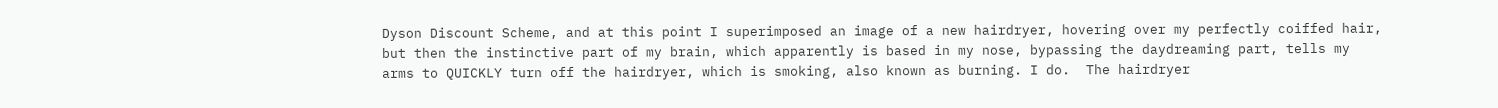Dyson Discount Scheme, and at this point I superimposed an image of a new hairdryer, hovering over my perfectly coiffed hair, but then the instinctive part of my brain, which apparently is based in my nose, bypassing the daydreaming part, tells my arms to QUICKLY turn off the hairdryer, which is smoking, also known as burning. I do.  The hairdryer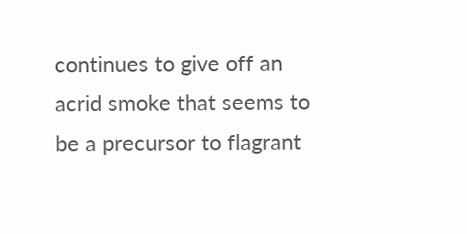continues to give off an acrid smoke that seems to be a precursor to flagrant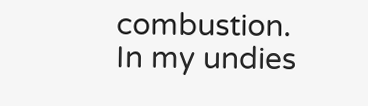combustion. In my undies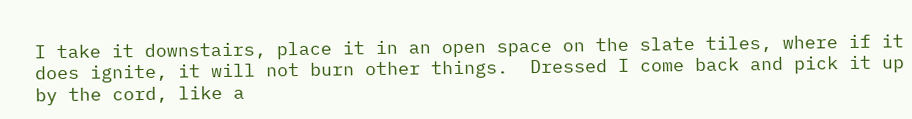I take it downstairs, place it in an open space on the slate tiles, where if it does ignite, it will not burn other things.  Dressed I come back and pick it up by the cord, like a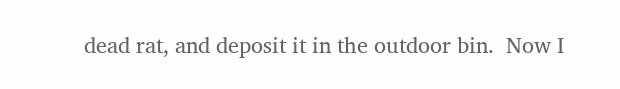dead rat, and deposit it in the outdoor bin.  Now I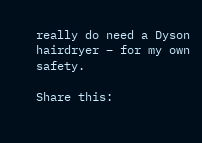really do need a Dyson hairdryer – for my own safety.

Share this: